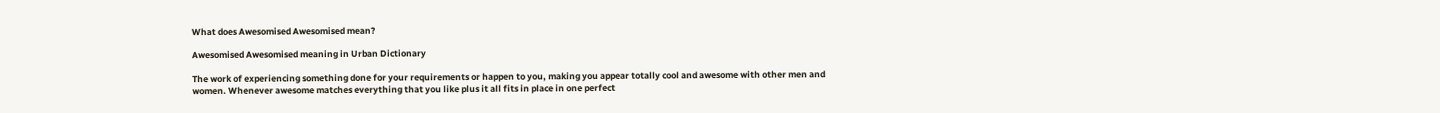What does Awesomised Awesomised mean?

Awesomised Awesomised meaning in Urban Dictionary

The work of experiencing something done for your requirements or happen to you, making you appear totally cool and awesome with other men and women. Whenever awesome matches everything that you like plus it all fits in place in one perfect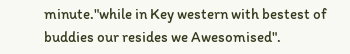minute."while in Key western with bestest of buddies our resides we Awesomised".